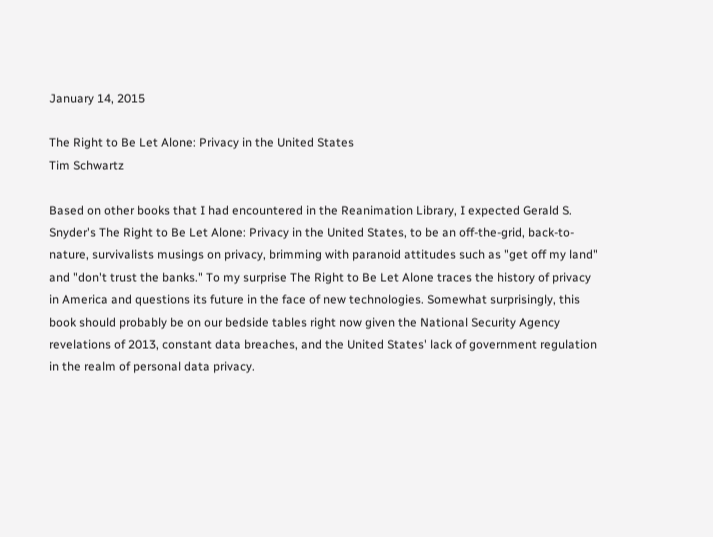January 14, 2015

The Right to Be Let Alone: Privacy in the United States
Tim Schwartz

Based on other books that I had encountered in the Reanimation Library, I expected Gerald S. Snyder's The Right to Be Let Alone: Privacy in the United States, to be an off-the-grid, back-to-nature, survivalists musings on privacy, brimming with paranoid attitudes such as "get off my land" and "don't trust the banks." To my surprise The Right to Be Let Alone traces the history of privacy in America and questions its future in the face of new technologies. Somewhat surprisingly, this book should probably be on our bedside tables right now given the National Security Agency revelations of 2013, constant data breaches, and the United States' lack of government regulation in the realm of personal data privacy.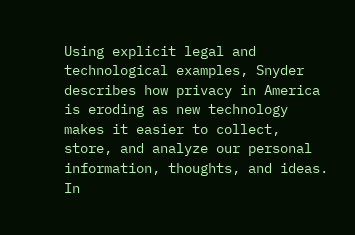Using explicit legal and technological examples, Snyder describes how privacy in America is eroding as new technology makes it easier to collect, store, and analyze our personal information, thoughts, and ideas. In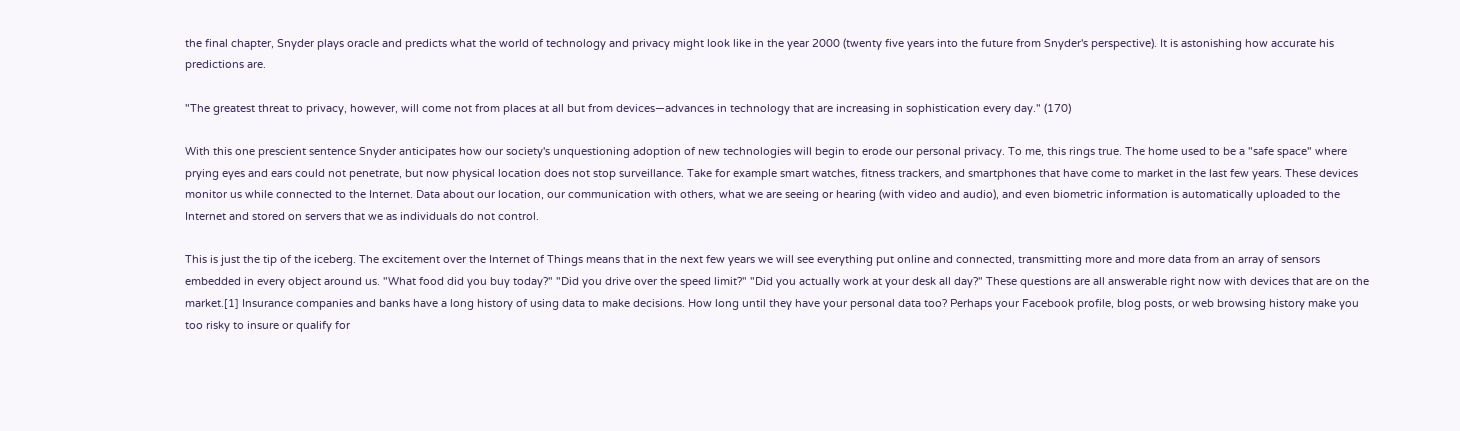the final chapter, Snyder plays oracle and predicts what the world of technology and privacy might look like in the year 2000 (twenty five years into the future from Snyder's perspective). It is astonishing how accurate his predictions are.

"The greatest threat to privacy, however, will come not from places at all but from devices—advances in technology that are increasing in sophistication every day." (170)

With this one prescient sentence Snyder anticipates how our society's unquestioning adoption of new technologies will begin to erode our personal privacy. To me, this rings true. The home used to be a "safe space" where prying eyes and ears could not penetrate, but now physical location does not stop surveillance. Take for example smart watches, fitness trackers, and smartphones that have come to market in the last few years. These devices monitor us while connected to the Internet. Data about our location, our communication with others, what we are seeing or hearing (with video and audio), and even biometric information is automatically uploaded to the Internet and stored on servers that we as individuals do not control.

This is just the tip of the iceberg. The excitement over the Internet of Things means that in the next few years we will see everything put online and connected, transmitting more and more data from an array of sensors embedded in every object around us. "What food did you buy today?" "Did you drive over the speed limit?" "Did you actually work at your desk all day?" These questions are all answerable right now with devices that are on the market.[1] Insurance companies and banks have a long history of using data to make decisions. How long until they have your personal data too? Perhaps your Facebook profile, blog posts, or web browsing history make you too risky to insure or qualify for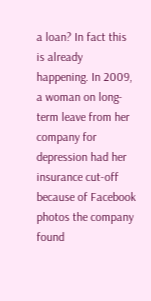a loan? In fact this is already happening. In 2009, a woman on long-term leave from her company for depression had her insurance cut-off because of Facebook photos the company found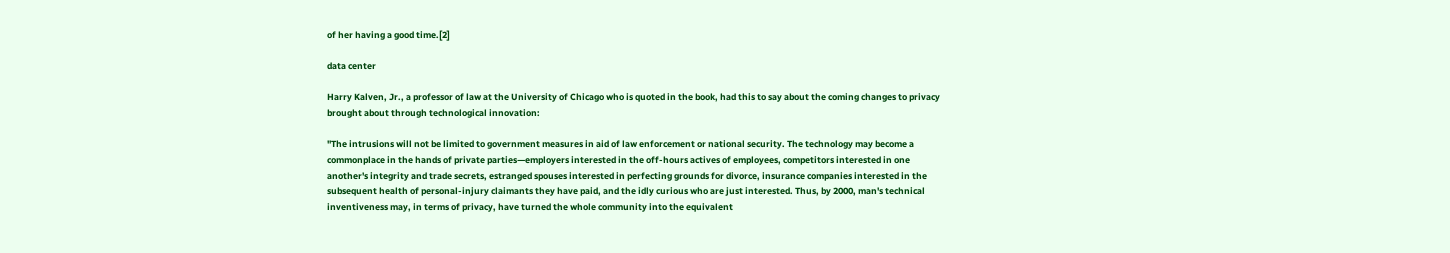of her having a good time.[2]

data center

Harry Kalven, Jr., a professor of law at the University of Chicago who is quoted in the book, had this to say about the coming changes to privacy brought about through technological innovation:

"The intrusions will not be limited to government measures in aid of law enforcement or national security. The technology may become a commonplace in the hands of private parties—employers interested in the off-hours actives of employees, competitors interested in one another's integrity and trade secrets, estranged spouses interested in perfecting grounds for divorce, insurance companies interested in the subsequent health of personal-injury claimants they have paid, and the idly curious who are just interested. Thus, by 2000, man's technical inventiveness may, in terms of privacy, have turned the whole community into the equivalent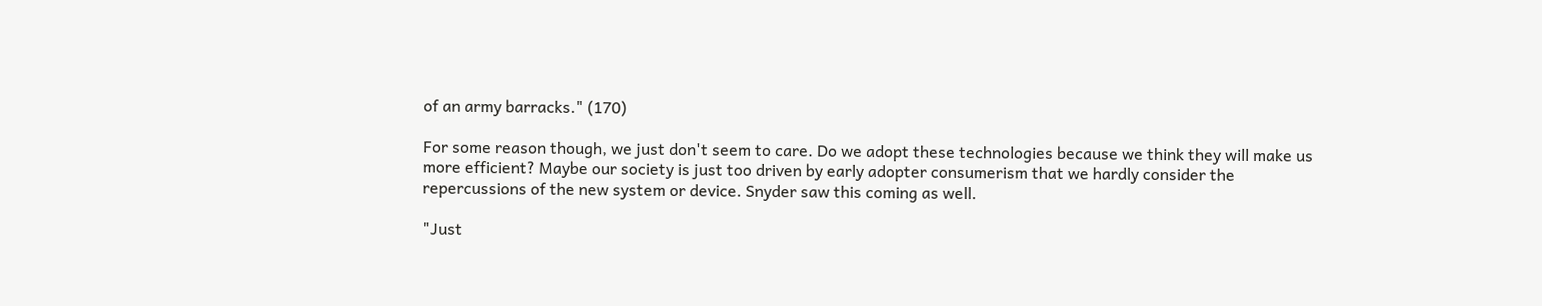of an army barracks." (170)

For some reason though, we just don't seem to care. Do we adopt these technologies because we think they will make us more efficient? Maybe our society is just too driven by early adopter consumerism that we hardly consider the repercussions of the new system or device. Snyder saw this coming as well.

"Just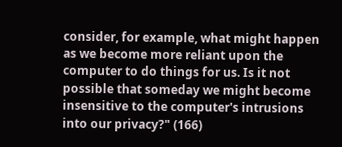consider, for example, what might happen as we become more reliant upon the computer to do things for us. Is it not possible that someday we might become insensitive to the computer's intrusions into our privacy?" (166)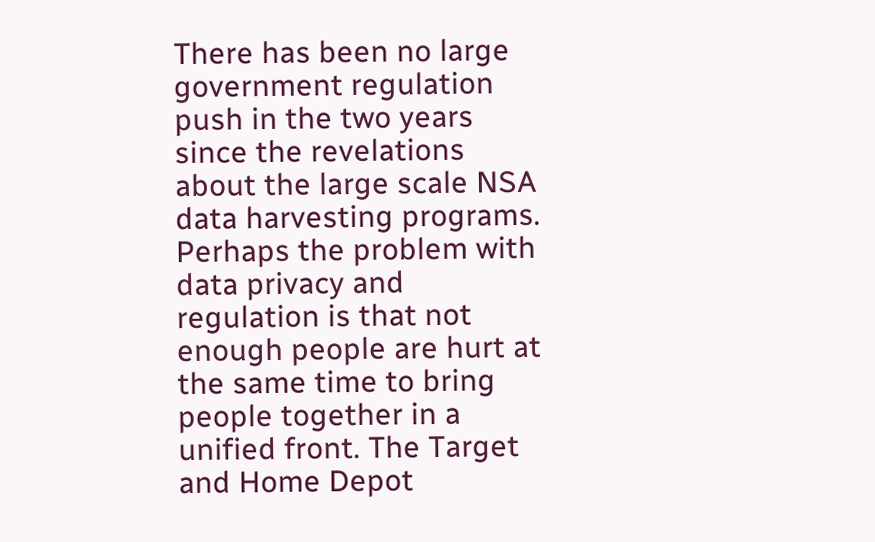There has been no large government regulation push in the two years since the revelations about the large scale NSA data harvesting programs. Perhaps the problem with data privacy and regulation is that not enough people are hurt at the same time to bring people together in a unified front. The Target and Home Depot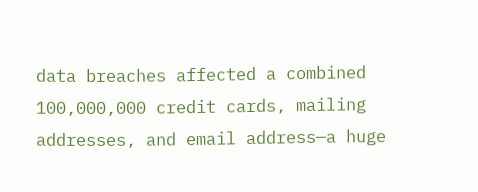data breaches affected a combined 100,000,000 credit cards, mailing addresses, and email address—a huge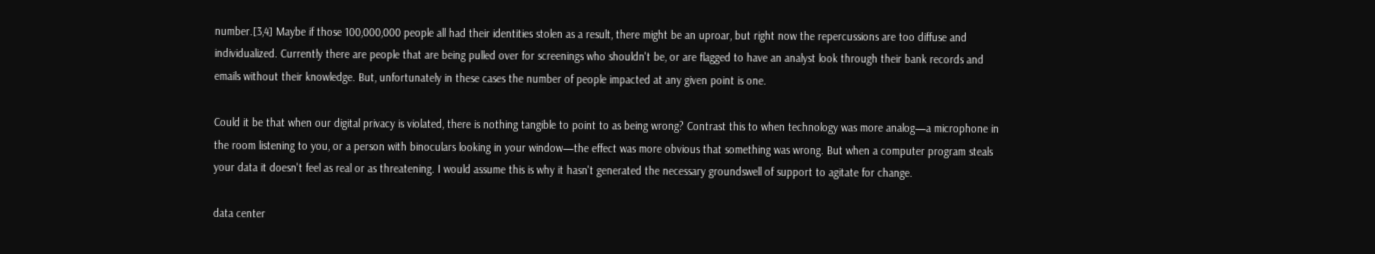number.[3,4] Maybe if those 100,000,000 people all had their identities stolen as a result, there might be an uproar, but right now the repercussions are too diffuse and individualized. Currently there are people that are being pulled over for screenings who shouldn't be, or are flagged to have an analyst look through their bank records and emails without their knowledge. But, unfortunately in these cases the number of people impacted at any given point is one.

Could it be that when our digital privacy is violated, there is nothing tangible to point to as being wrong? Contrast this to when technology was more analog—a microphone in the room listening to you, or a person with binoculars looking in your window—the effect was more obvious that something was wrong. But when a computer program steals your data it doesn't feel as real or as threatening. I would assume this is why it hasn't generated the necessary groundswell of support to agitate for change.

data center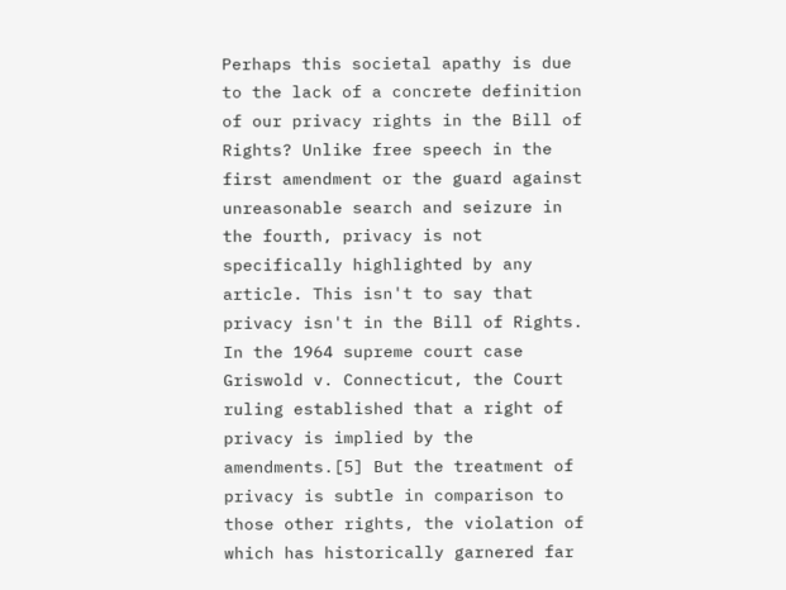Perhaps this societal apathy is due to the lack of a concrete definition of our privacy rights in the Bill of Rights? Unlike free speech in the first amendment or the guard against unreasonable search and seizure in the fourth, privacy is not specifically highlighted by any article. This isn't to say that privacy isn't in the Bill of Rights. In the 1964 supreme court case Griswold v. Connecticut, the Court ruling established that a right of privacy is implied by the amendments.[5] But the treatment of privacy is subtle in comparison to those other rights, the violation of which has historically garnered far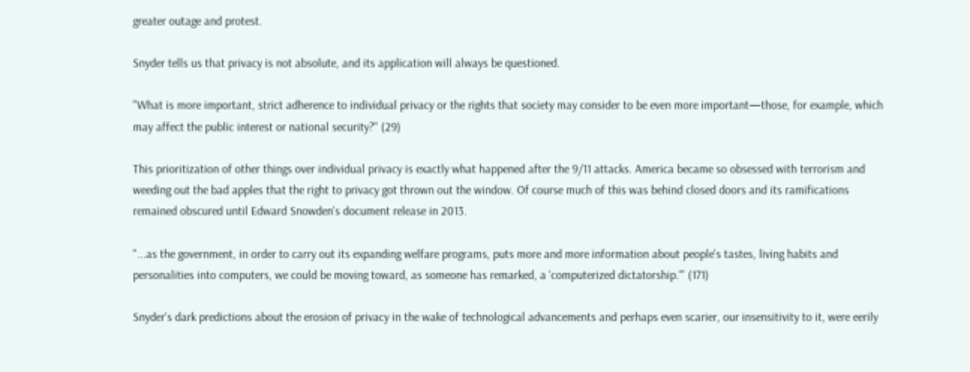greater outage and protest.

Snyder tells us that privacy is not absolute, and its application will always be questioned.

"What is more important, strict adherence to individual privacy or the rights that society may consider to be even more important—those, for example, which may affect the public interest or national security?" (29)

This prioritization of other things over individual privacy is exactly what happened after the 9/11 attacks. America became so obsessed with terrorism and weeding out the bad apples that the right to privacy got thrown out the window. Of course much of this was behind closed doors and its ramifications remained obscured until Edward Snowden's document release in 2013.

"...as the government, in order to carry out its expanding welfare programs, puts more and more information about people's tastes, living habits and personalities into computers, we could be moving toward, as someone has remarked, a 'computerized dictatorship.'" (171)

Snyder's dark predictions about the erosion of privacy in the wake of technological advancements and perhaps even scarier, our insensitivity to it, were eerily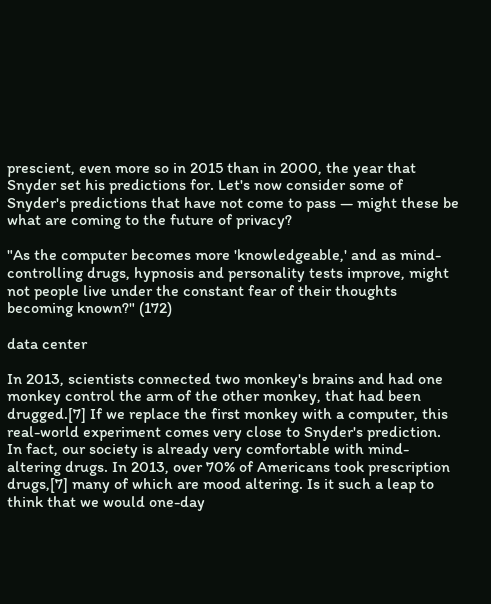prescient, even more so in 2015 than in 2000, the year that Snyder set his predictions for. Let's now consider some of Snyder's predictions that have not come to pass — might these be what are coming to the future of privacy?

"As the computer becomes more 'knowledgeable,' and as mind-controlling drugs, hypnosis and personality tests improve, might not people live under the constant fear of their thoughts becoming known?" (172)

data center

In 2013, scientists connected two monkey's brains and had one monkey control the arm of the other monkey, that had been drugged.[7] If we replace the first monkey with a computer, this real-world experiment comes very close to Snyder's prediction. In fact, our society is already very comfortable with mind-altering drugs. In 2013, over 70% of Americans took prescription drugs,[7] many of which are mood altering. Is it such a leap to think that we would one-day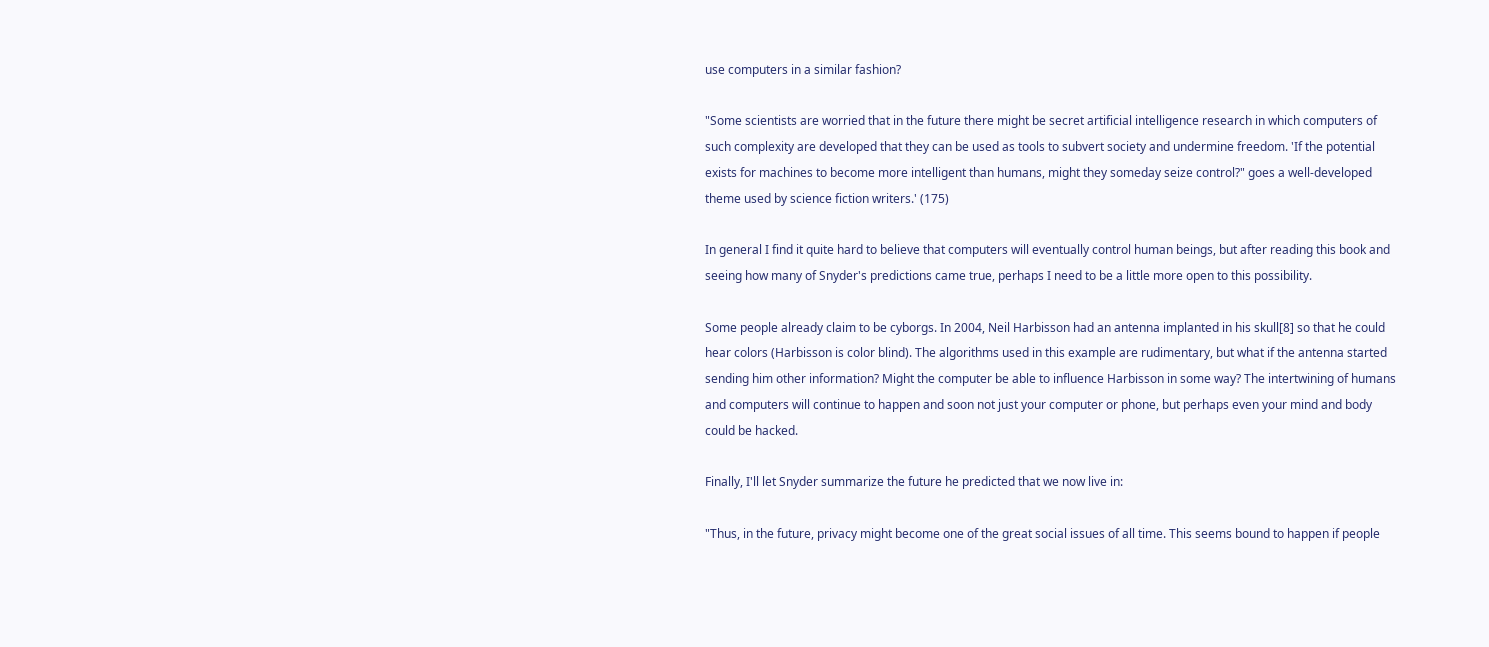use computers in a similar fashion?

"Some scientists are worried that in the future there might be secret artificial intelligence research in which computers of such complexity are developed that they can be used as tools to subvert society and undermine freedom. 'If the potential exists for machines to become more intelligent than humans, might they someday seize control?" goes a well-developed theme used by science fiction writers.' (175)

In general I find it quite hard to believe that computers will eventually control human beings, but after reading this book and seeing how many of Snyder's predictions came true, perhaps I need to be a little more open to this possibility.

Some people already claim to be cyborgs. In 2004, Neil Harbisson had an antenna implanted in his skull[8] so that he could hear colors (Harbisson is color blind). The algorithms used in this example are rudimentary, but what if the antenna started sending him other information? Might the computer be able to influence Harbisson in some way? The intertwining of humans and computers will continue to happen and soon not just your computer or phone, but perhaps even your mind and body could be hacked.

Finally, I'll let Snyder summarize the future he predicted that we now live in:

"Thus, in the future, privacy might become one of the great social issues of all time. This seems bound to happen if people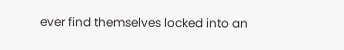ever find themselves locked into an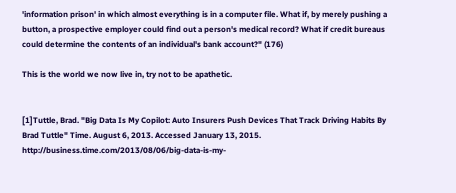'information prison' in which almost everything is in a computer file. What if, by merely pushing a button, a prospective employer could find out a person's medical record? What if credit bureaus could determine the contents of an individual's bank account?" (176)

This is the world we now live in, try not to be apathetic.


[1]Tuttle, Brad. "Big Data Is My Copilot: Auto Insurers Push Devices That Track Driving Habits By Brad Tuttle" Time. August 6, 2013. Accessed January 13, 2015. http://business.time.com/2013/08/06/big-data-is-my-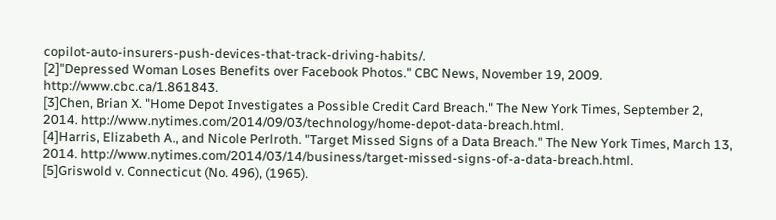copilot-auto-insurers-push-devices-that-track-driving-habits/.
[2]"Depressed Woman Loses Benefits over Facebook Photos." CBC News, November 19, 2009. http://www.cbc.ca/1.861843.
[3]Chen, Brian X. "Home Depot Investigates a Possible Credit Card Breach." The New York Times, September 2, 2014. http://www.nytimes.com/2014/09/03/technology/home-depot-data-breach.html.
[4]Harris, Elizabeth A., and Nicole Perlroth. "Target Missed Signs of a Data Breach." The New York Times, March 13, 2014. http://www.nytimes.com/2014/03/14/business/target-missed-signs-of-a-data-breach.html.
[5]Griswold v. Connecticut (No. 496), (1965).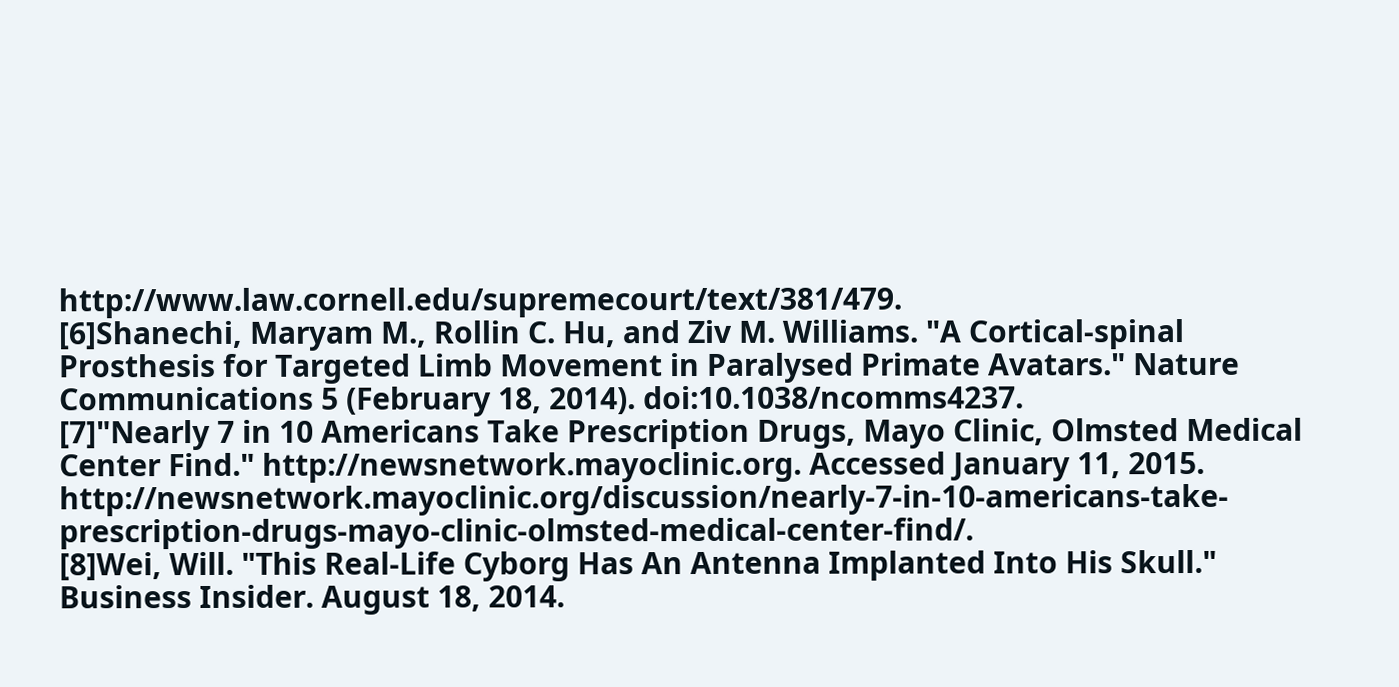http://www.law.cornell.edu/supremecourt/text/381/479.
[6]Shanechi, Maryam M., Rollin C. Hu, and Ziv M. Williams. "A Cortical-spinal Prosthesis for Targeted Limb Movement in Paralysed Primate Avatars." Nature Communications 5 (February 18, 2014). doi:10.1038/ncomms4237.
[7]"Nearly 7 in 10 Americans Take Prescription Drugs, Mayo Clinic, Olmsted Medical Center Find." http://newsnetwork.mayoclinic.org. Accessed January 11, 2015. http://newsnetwork.mayoclinic.org/discussion/nearly-7-in-10-americans-take-prescription-drugs-mayo-clinic-olmsted-medical-center-find/.
[8]Wei, Will. "This Real-Life Cyborg Has An Antenna Implanted Into His Skull." Business Insider. August 18, 2014.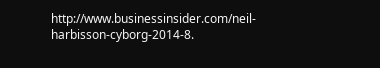http://www.businessinsider.com/neil-harbisson-cyborg-2014-8.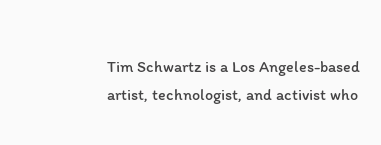Tim Schwartz is a Los Angeles-based artist, technologist, and activist who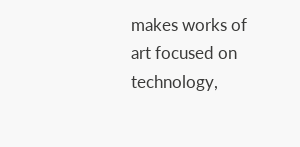makes works of art focused on technology,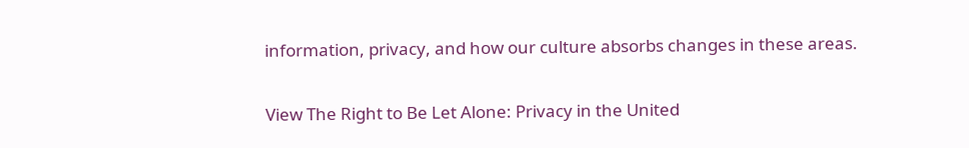information, privacy, and how our culture absorbs changes in these areas.

View The Right to Be Let Alone: Privacy in the United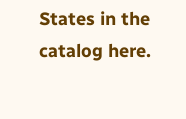States in the catalog here.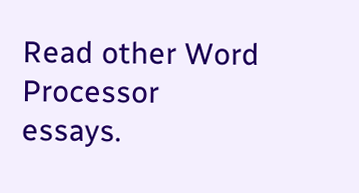Read other Word Processor essays.